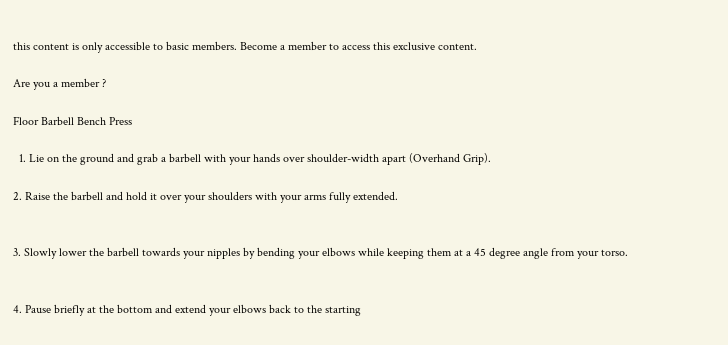this content is only accessible to basic members. Become a member to access this exclusive content.

Are you a member ?

Floor Barbell Bench Press

  1. Lie on the ground and grab a barbell with your hands over shoulder-width apart (Overhand Grip).

2. Raise the barbell and hold it over your shoulders with your arms fully extended.


3. Slowly lower the barbell towards your nipples by bending your elbows while keeping them at a 45 degree angle from your torso.


4. Pause briefly at the bottom and extend your elbows back to the starting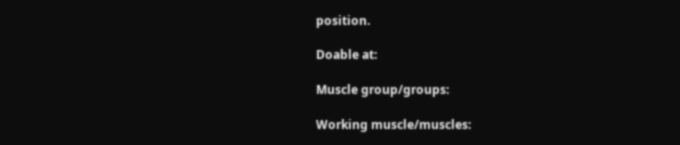position.

Doable at:

Muscle group/groups:

Working muscle/muscles: